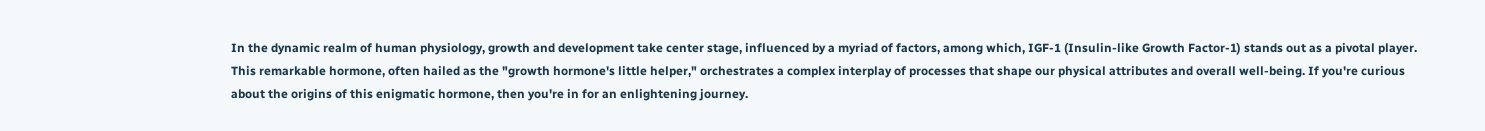In the dynamic realm of human physiology, growth and development take center stage, influenced by a myriad of factors, among which, IGF-1 (Insulin-like Growth Factor-1) stands out as a pivotal player. This remarkable hormone, often hailed as the "growth hormone's little helper," orchestrates a complex interplay of processes that shape our physical attributes and overall well-being. If you're curious about the origins of this enigmatic hormone, then you're in for an enlightening journey.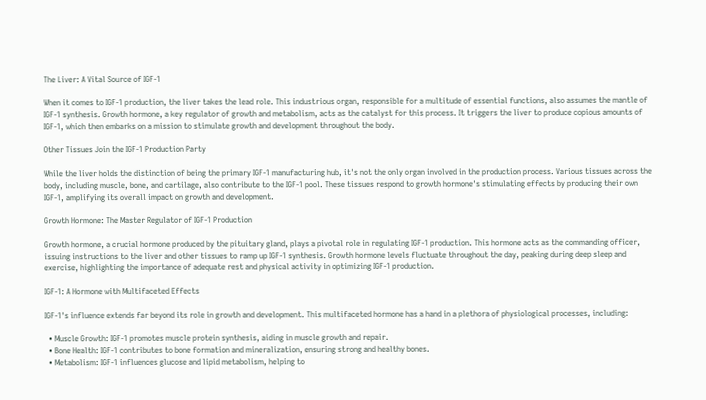The Liver: A Vital Source of IGF-1

When it comes to IGF-1 production, the liver takes the lead role. This industrious organ, responsible for a multitude of essential functions, also assumes the mantle of IGF-1 synthesis. Growth hormone, a key regulator of growth and metabolism, acts as the catalyst for this process. It triggers the liver to produce copious amounts of IGF-1, which then embarks on a mission to stimulate growth and development throughout the body.

Other Tissues Join the IGF-1 Production Party

While the liver holds the distinction of being the primary IGF-1 manufacturing hub, it's not the only organ involved in the production process. Various tissues across the body, including muscle, bone, and cartilage, also contribute to the IGF-1 pool. These tissues respond to growth hormone's stimulating effects by producing their own IGF-1, amplifying its overall impact on growth and development.

Growth Hormone: The Master Regulator of IGF-1 Production

Growth hormone, a crucial hormone produced by the pituitary gland, plays a pivotal role in regulating IGF-1 production. This hormone acts as the commanding officer, issuing instructions to the liver and other tissues to ramp up IGF-1 synthesis. Growth hormone levels fluctuate throughout the day, peaking during deep sleep and exercise, highlighting the importance of adequate rest and physical activity in optimizing IGF-1 production.

IGF-1: A Hormone with Multifaceted Effects

IGF-1's influence extends far beyond its role in growth and development. This multifaceted hormone has a hand in a plethora of physiological processes, including:

  • Muscle Growth: IGF-1 promotes muscle protein synthesis, aiding in muscle growth and repair.
  • Bone Health: IGF-1 contributes to bone formation and mineralization, ensuring strong and healthy bones.
  • Metabolism: IGF-1 influences glucose and lipid metabolism, helping to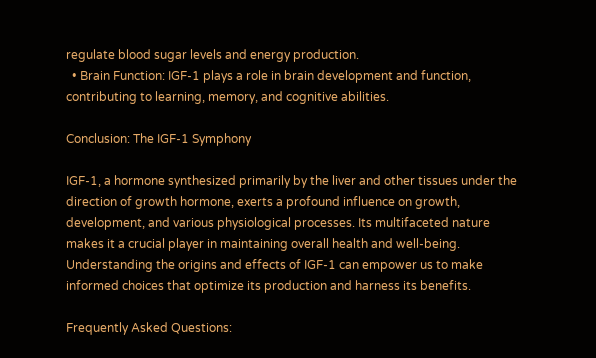regulate blood sugar levels and energy production.
  • Brain Function: IGF-1 plays a role in brain development and function, contributing to learning, memory, and cognitive abilities.

Conclusion: The IGF-1 Symphony

IGF-1, a hormone synthesized primarily by the liver and other tissues under the direction of growth hormone, exerts a profound influence on growth, development, and various physiological processes. Its multifaceted nature makes it a crucial player in maintaining overall health and well-being. Understanding the origins and effects of IGF-1 can empower us to make informed choices that optimize its production and harness its benefits.

Frequently Asked Questions: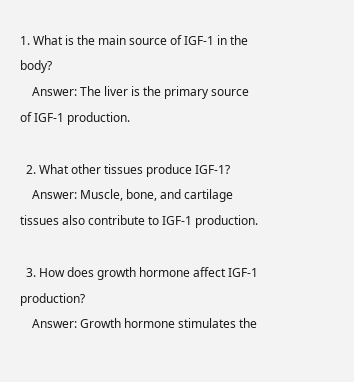1. What is the main source of IGF-1 in the body?
    Answer: The liver is the primary source of IGF-1 production.

  2. What other tissues produce IGF-1?
    Answer: Muscle, bone, and cartilage tissues also contribute to IGF-1 production.

  3. How does growth hormone affect IGF-1 production?
    Answer: Growth hormone stimulates the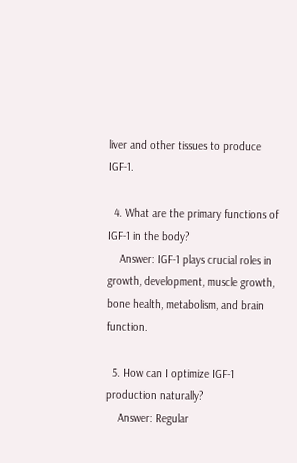liver and other tissues to produce IGF-1.

  4. What are the primary functions of IGF-1 in the body?
    Answer: IGF-1 plays crucial roles in growth, development, muscle growth, bone health, metabolism, and brain function.

  5. How can I optimize IGF-1 production naturally?
    Answer: Regular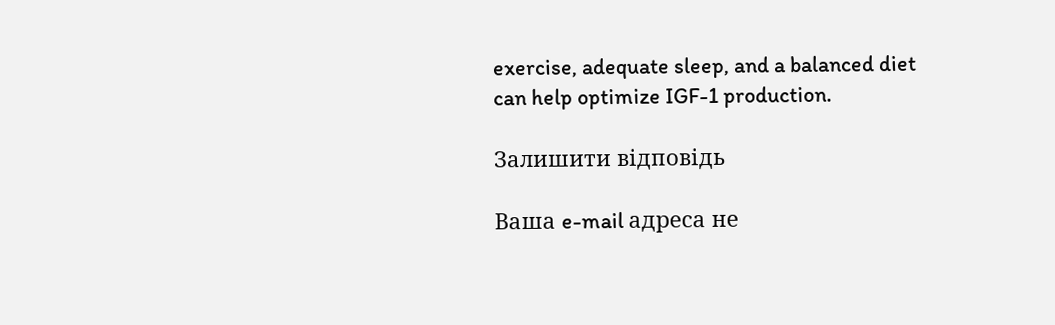exercise, adequate sleep, and a balanced diet can help optimize IGF-1 production.

Залишити відповідь

Ваша e-mail адреса не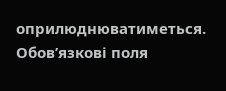оприлюднюватиметься. Обов’язкові поля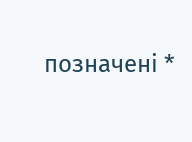позначені *